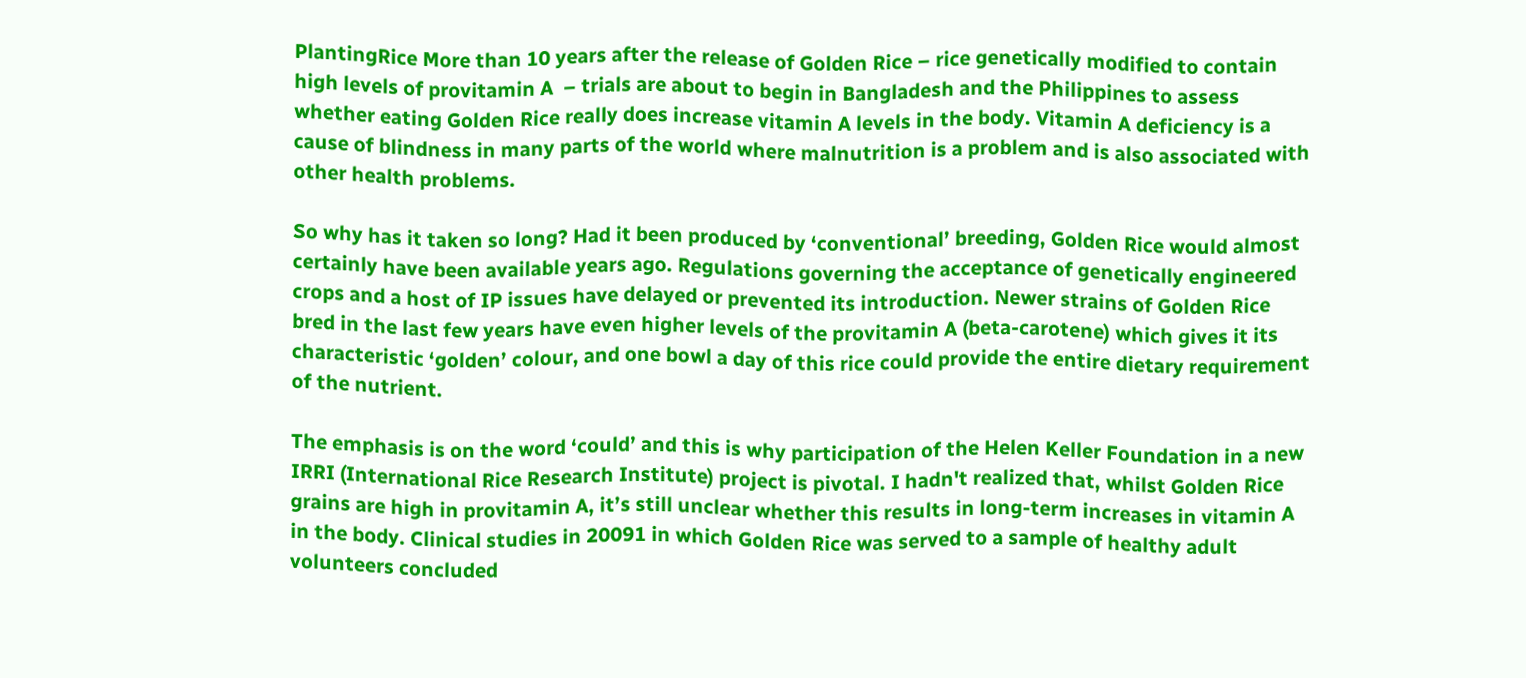PlantingRice More than 10 years after the release of Golden Rice – rice genetically modified to contain high levels of provitamin A  – trials are about to begin in Bangladesh and the Philippines to assess whether eating Golden Rice really does increase vitamin A levels in the body. Vitamin A deficiency is a cause of blindness in many parts of the world where malnutrition is a problem and is also associated with other health problems.

So why has it taken so long? Had it been produced by ‘conventional’ breeding, Golden Rice would almost certainly have been available years ago. Regulations governing the acceptance of genetically engineered crops and a host of IP issues have delayed or prevented its introduction. Newer strains of Golden Rice bred in the last few years have even higher levels of the provitamin A (beta-carotene) which gives it its characteristic ‘golden’ colour, and one bowl a day of this rice could provide the entire dietary requirement of the nutrient.

The emphasis is on the word ‘could’ and this is why participation of the Helen Keller Foundation in a new IRRI (International Rice Research Institute) project is pivotal. I hadn't realized that, whilst Golden Rice grains are high in provitamin A, it’s still unclear whether this results in long-term increases in vitamin A in the body. Clinical studies in 20091 in which Golden Rice was served to a sample of healthy adult volunteers concluded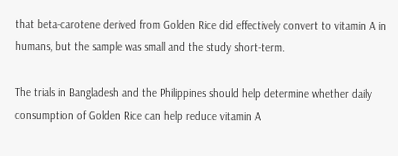that beta-carotene derived from Golden Rice did effectively convert to vitamin A in humans, but the sample was small and the study short-term.

The trials in Bangladesh and the Philippines should help determine whether daily consumption of Golden Rice can help reduce vitamin A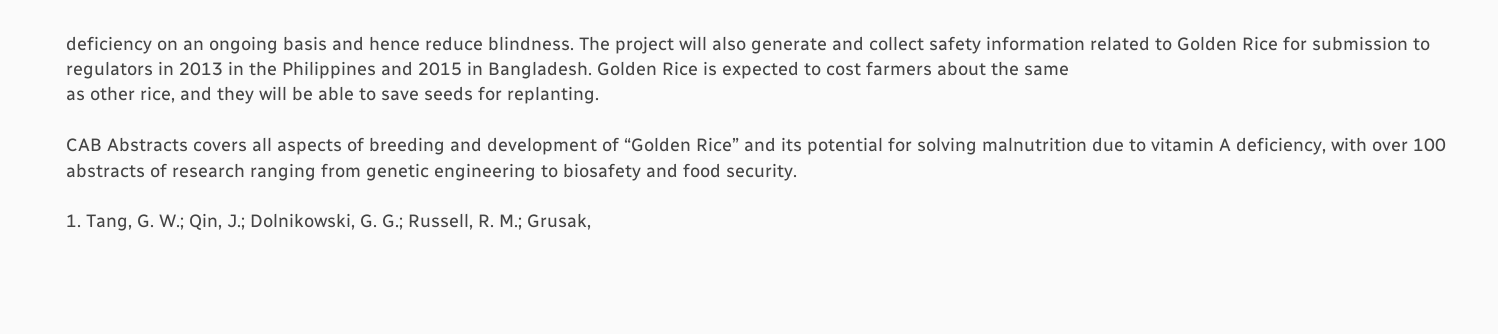deficiency on an ongoing basis and hence reduce blindness. The project will also generate and collect safety information related to Golden Rice for submission to regulators in 2013 in the Philippines and 2015 in Bangladesh. Golden Rice is expected to cost farmers about the same
as other rice, and they will be able to save seeds for replanting.

CAB Abstracts covers all aspects of breeding and development of “Golden Rice” and its potential for solving malnutrition due to vitamin A deficiency, with over 100 abstracts of research ranging from genetic engineering to biosafety and food security.

1. Tang, G. W.; Qin, J.; Dolnikowski, G. G.; Russell, R. M.; Grusak,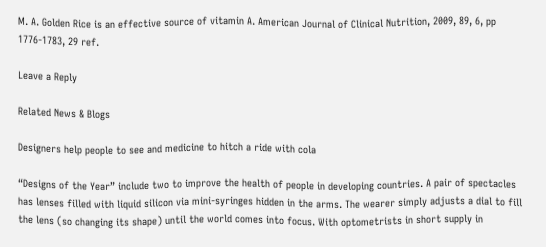M. A. Golden Rice is an effective source of vitamin A. American Journal of Clinical Nutrition, 2009, 89, 6, pp 1776-1783, 29 ref.

Leave a Reply

Related News & Blogs

Designers help people to see and medicine to hitch a ride with cola

“Designs of the Year” include two to improve the health of people in developing countries. A pair of spectacles has lenses filled with liquid silicon via mini-syringes hidden in the arms. The wearer simply adjusts a dial to fill the lens (so changing its shape) until the world comes into focus. With optometrists in short supply in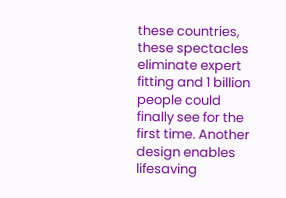these countries, these spectacles eliminate expert fitting and 1 billion people could finally see for the first time. Another design enables lifesaving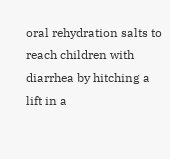oral rehydration salts to reach children with diarrhea by hitching a lift in a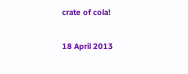crate of cola!

18 April 2013